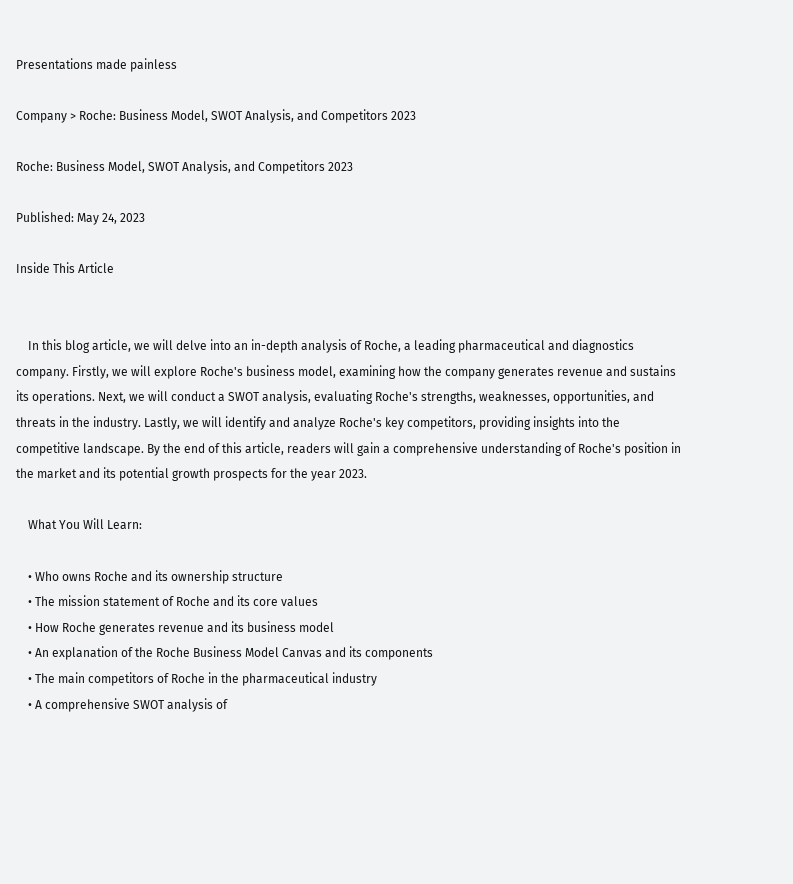Presentations made painless

Company > Roche: Business Model, SWOT Analysis, and Competitors 2023

Roche: Business Model, SWOT Analysis, and Competitors 2023

Published: May 24, 2023

Inside This Article


    In this blog article, we will delve into an in-depth analysis of Roche, a leading pharmaceutical and diagnostics company. Firstly, we will explore Roche's business model, examining how the company generates revenue and sustains its operations. Next, we will conduct a SWOT analysis, evaluating Roche's strengths, weaknesses, opportunities, and threats in the industry. Lastly, we will identify and analyze Roche's key competitors, providing insights into the competitive landscape. By the end of this article, readers will gain a comprehensive understanding of Roche's position in the market and its potential growth prospects for the year 2023.

    What You Will Learn:

    • Who owns Roche and its ownership structure
    • The mission statement of Roche and its core values
    • How Roche generates revenue and its business model
    • An explanation of the Roche Business Model Canvas and its components
    • The main competitors of Roche in the pharmaceutical industry
    • A comprehensive SWOT analysis of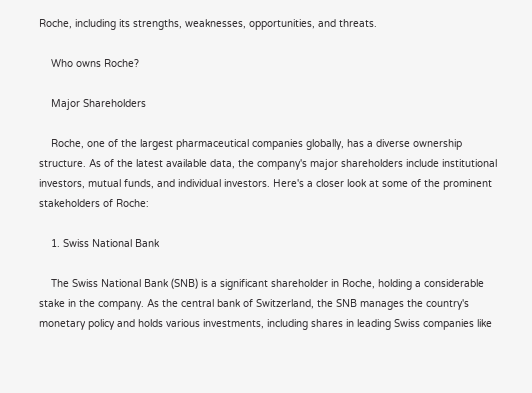Roche, including its strengths, weaknesses, opportunities, and threats.

    Who owns Roche?

    Major Shareholders

    Roche, one of the largest pharmaceutical companies globally, has a diverse ownership structure. As of the latest available data, the company's major shareholders include institutional investors, mutual funds, and individual investors. Here's a closer look at some of the prominent stakeholders of Roche:

    1. Swiss National Bank

    The Swiss National Bank (SNB) is a significant shareholder in Roche, holding a considerable stake in the company. As the central bank of Switzerland, the SNB manages the country's monetary policy and holds various investments, including shares in leading Swiss companies like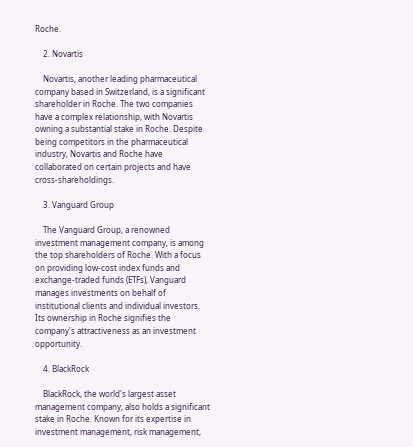Roche.

    2. Novartis

    Novartis, another leading pharmaceutical company based in Switzerland, is a significant shareholder in Roche. The two companies have a complex relationship, with Novartis owning a substantial stake in Roche. Despite being competitors in the pharmaceutical industry, Novartis and Roche have collaborated on certain projects and have cross-shareholdings.

    3. Vanguard Group

    The Vanguard Group, a renowned investment management company, is among the top shareholders of Roche. With a focus on providing low-cost index funds and exchange-traded funds (ETFs), Vanguard manages investments on behalf of institutional clients and individual investors. Its ownership in Roche signifies the company's attractiveness as an investment opportunity.

    4. BlackRock

    BlackRock, the world's largest asset management company, also holds a significant stake in Roche. Known for its expertise in investment management, risk management,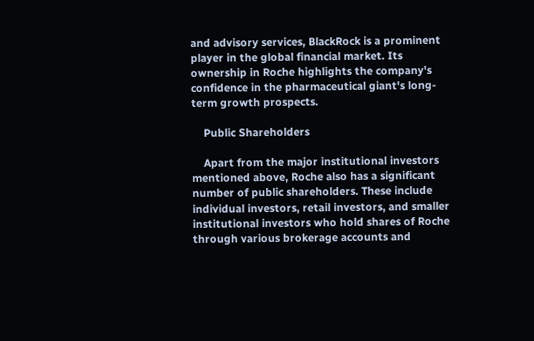and advisory services, BlackRock is a prominent player in the global financial market. Its ownership in Roche highlights the company's confidence in the pharmaceutical giant's long-term growth prospects.

    Public Shareholders

    Apart from the major institutional investors mentioned above, Roche also has a significant number of public shareholders. These include individual investors, retail investors, and smaller institutional investors who hold shares of Roche through various brokerage accounts and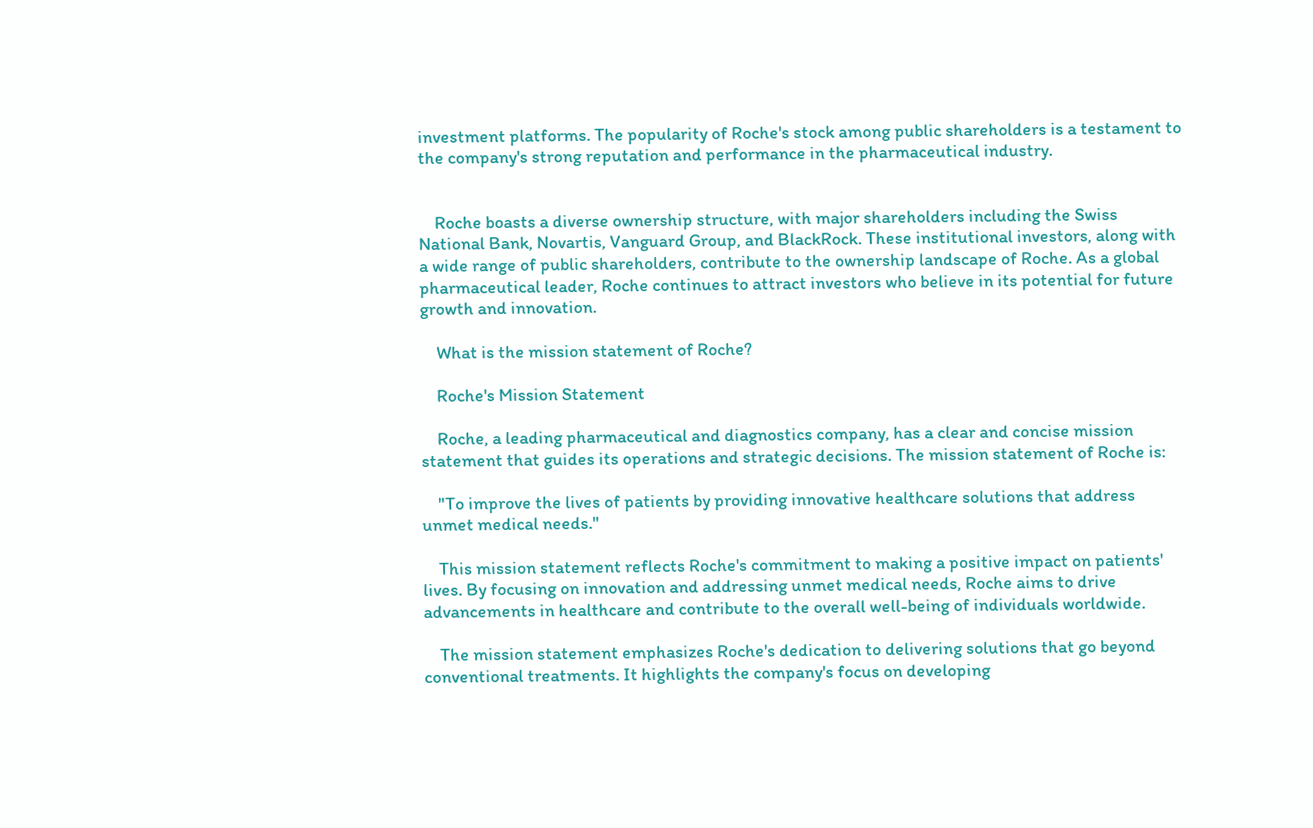investment platforms. The popularity of Roche's stock among public shareholders is a testament to the company's strong reputation and performance in the pharmaceutical industry.


    Roche boasts a diverse ownership structure, with major shareholders including the Swiss National Bank, Novartis, Vanguard Group, and BlackRock. These institutional investors, along with a wide range of public shareholders, contribute to the ownership landscape of Roche. As a global pharmaceutical leader, Roche continues to attract investors who believe in its potential for future growth and innovation.

    What is the mission statement of Roche?

    Roche's Mission Statement

    Roche, a leading pharmaceutical and diagnostics company, has a clear and concise mission statement that guides its operations and strategic decisions. The mission statement of Roche is:

    "To improve the lives of patients by providing innovative healthcare solutions that address unmet medical needs."

    This mission statement reflects Roche's commitment to making a positive impact on patients' lives. By focusing on innovation and addressing unmet medical needs, Roche aims to drive advancements in healthcare and contribute to the overall well-being of individuals worldwide.

    The mission statement emphasizes Roche's dedication to delivering solutions that go beyond conventional treatments. It highlights the company's focus on developing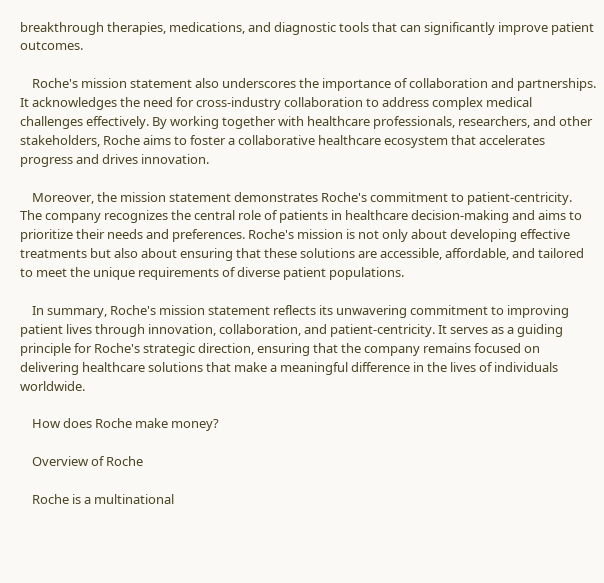breakthrough therapies, medications, and diagnostic tools that can significantly improve patient outcomes.

    Roche's mission statement also underscores the importance of collaboration and partnerships. It acknowledges the need for cross-industry collaboration to address complex medical challenges effectively. By working together with healthcare professionals, researchers, and other stakeholders, Roche aims to foster a collaborative healthcare ecosystem that accelerates progress and drives innovation.

    Moreover, the mission statement demonstrates Roche's commitment to patient-centricity. The company recognizes the central role of patients in healthcare decision-making and aims to prioritize their needs and preferences. Roche's mission is not only about developing effective treatments but also about ensuring that these solutions are accessible, affordable, and tailored to meet the unique requirements of diverse patient populations.

    In summary, Roche's mission statement reflects its unwavering commitment to improving patient lives through innovation, collaboration, and patient-centricity. It serves as a guiding principle for Roche's strategic direction, ensuring that the company remains focused on delivering healthcare solutions that make a meaningful difference in the lives of individuals worldwide.

    How does Roche make money?

    Overview of Roche

    Roche is a multinational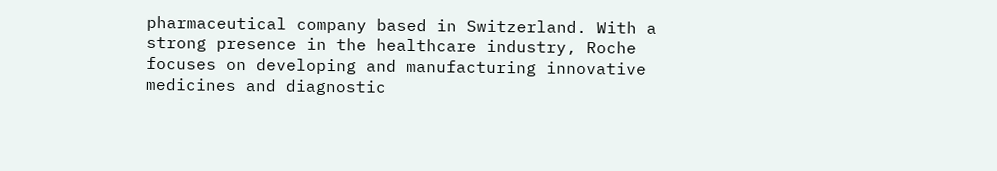pharmaceutical company based in Switzerland. With a strong presence in the healthcare industry, Roche focuses on developing and manufacturing innovative medicines and diagnostic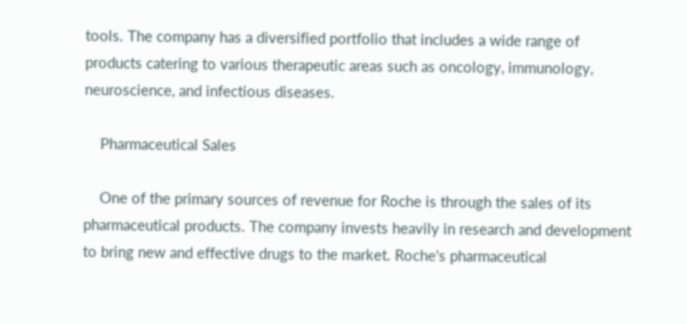tools. The company has a diversified portfolio that includes a wide range of products catering to various therapeutic areas such as oncology, immunology, neuroscience, and infectious diseases.

    Pharmaceutical Sales

    One of the primary sources of revenue for Roche is through the sales of its pharmaceutical products. The company invests heavily in research and development to bring new and effective drugs to the market. Roche's pharmaceutical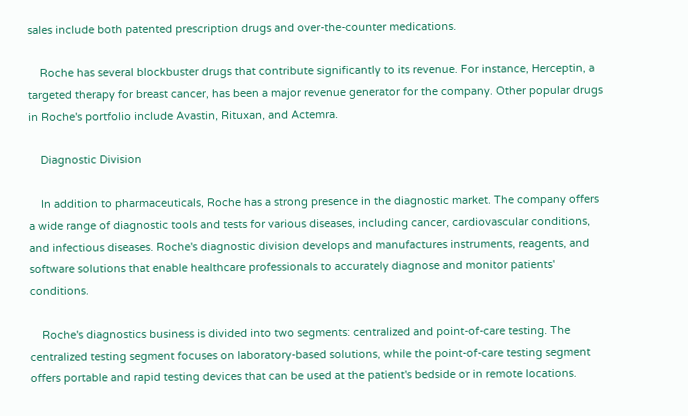sales include both patented prescription drugs and over-the-counter medications.

    Roche has several blockbuster drugs that contribute significantly to its revenue. For instance, Herceptin, a targeted therapy for breast cancer, has been a major revenue generator for the company. Other popular drugs in Roche's portfolio include Avastin, Rituxan, and Actemra.

    Diagnostic Division

    In addition to pharmaceuticals, Roche has a strong presence in the diagnostic market. The company offers a wide range of diagnostic tools and tests for various diseases, including cancer, cardiovascular conditions, and infectious diseases. Roche's diagnostic division develops and manufactures instruments, reagents, and software solutions that enable healthcare professionals to accurately diagnose and monitor patients' conditions.

    Roche's diagnostics business is divided into two segments: centralized and point-of-care testing. The centralized testing segment focuses on laboratory-based solutions, while the point-of-care testing segment offers portable and rapid testing devices that can be used at the patient's bedside or in remote locations.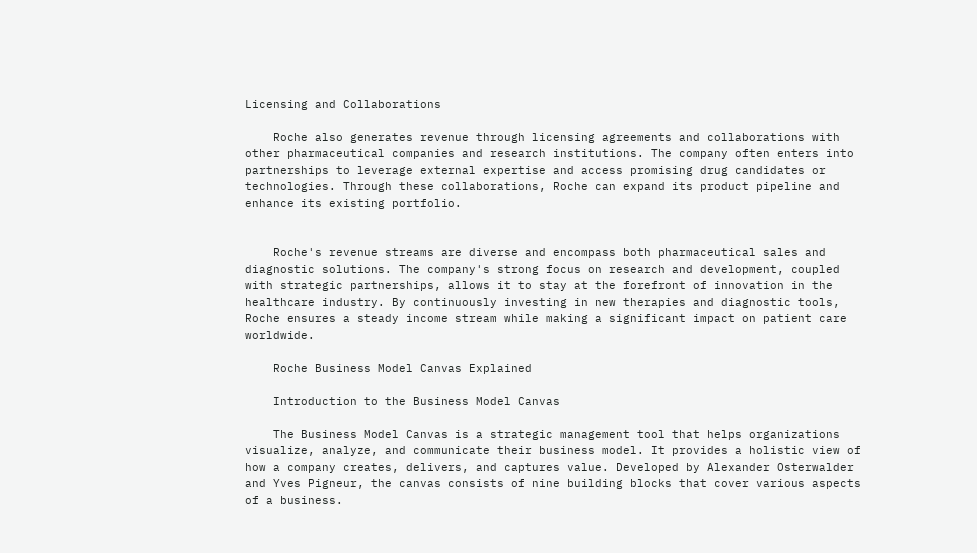Licensing and Collaborations

    Roche also generates revenue through licensing agreements and collaborations with other pharmaceutical companies and research institutions. The company often enters into partnerships to leverage external expertise and access promising drug candidates or technologies. Through these collaborations, Roche can expand its product pipeline and enhance its existing portfolio.


    Roche's revenue streams are diverse and encompass both pharmaceutical sales and diagnostic solutions. The company's strong focus on research and development, coupled with strategic partnerships, allows it to stay at the forefront of innovation in the healthcare industry. By continuously investing in new therapies and diagnostic tools, Roche ensures a steady income stream while making a significant impact on patient care worldwide.

    Roche Business Model Canvas Explained

    Introduction to the Business Model Canvas

    The Business Model Canvas is a strategic management tool that helps organizations visualize, analyze, and communicate their business model. It provides a holistic view of how a company creates, delivers, and captures value. Developed by Alexander Osterwalder and Yves Pigneur, the canvas consists of nine building blocks that cover various aspects of a business.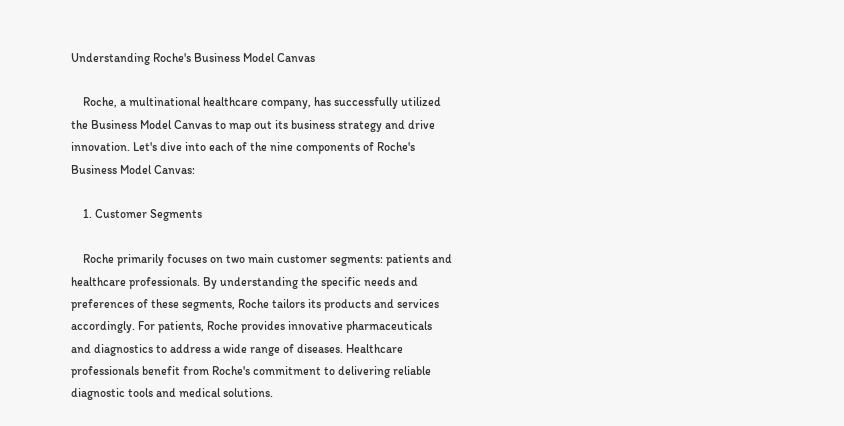Understanding Roche's Business Model Canvas

    Roche, a multinational healthcare company, has successfully utilized the Business Model Canvas to map out its business strategy and drive innovation. Let's dive into each of the nine components of Roche's Business Model Canvas:

    1. Customer Segments

    Roche primarily focuses on two main customer segments: patients and healthcare professionals. By understanding the specific needs and preferences of these segments, Roche tailors its products and services accordingly. For patients, Roche provides innovative pharmaceuticals and diagnostics to address a wide range of diseases. Healthcare professionals benefit from Roche's commitment to delivering reliable diagnostic tools and medical solutions.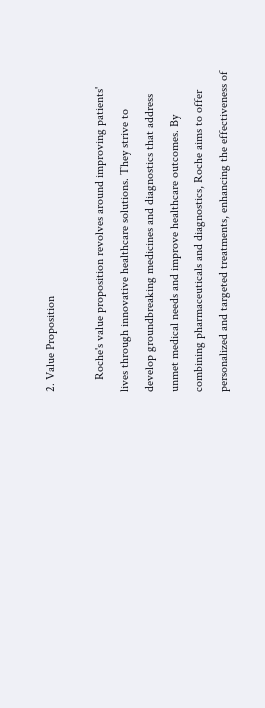2. Value Proposition

    Roche's value proposition revolves around improving patients' lives through innovative healthcare solutions. They strive to develop groundbreaking medicines and diagnostics that address unmet medical needs and improve healthcare outcomes. By combining pharmaceuticals and diagnostics, Roche aims to offer personalized and targeted treatments, enhancing the effectiveness of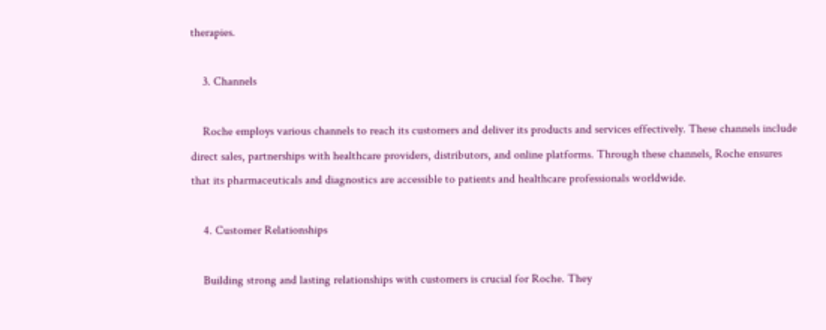therapies.

    3. Channels

    Roche employs various channels to reach its customers and deliver its products and services effectively. These channels include direct sales, partnerships with healthcare providers, distributors, and online platforms. Through these channels, Roche ensures that its pharmaceuticals and diagnostics are accessible to patients and healthcare professionals worldwide.

    4. Customer Relationships

    Building strong and lasting relationships with customers is crucial for Roche. They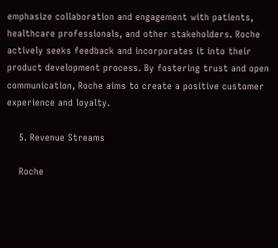emphasize collaboration and engagement with patients, healthcare professionals, and other stakeholders. Roche actively seeks feedback and incorporates it into their product development process. By fostering trust and open communication, Roche aims to create a positive customer experience and loyalty.

    5. Revenue Streams

    Roche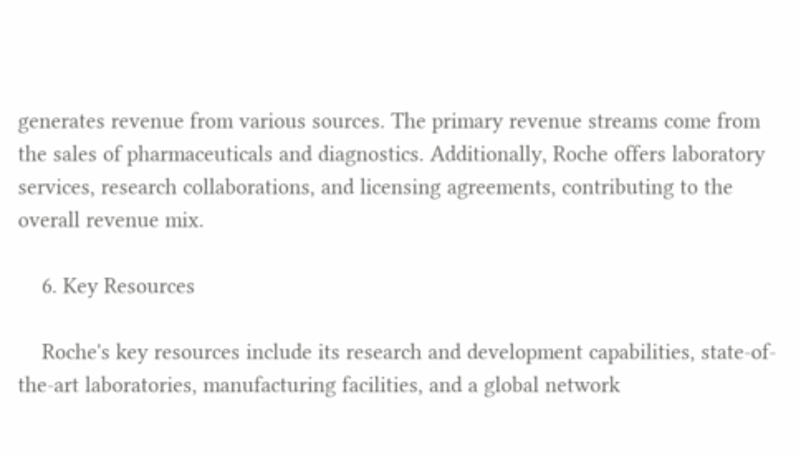generates revenue from various sources. The primary revenue streams come from the sales of pharmaceuticals and diagnostics. Additionally, Roche offers laboratory services, research collaborations, and licensing agreements, contributing to the overall revenue mix.

    6. Key Resources

    Roche's key resources include its research and development capabilities, state-of-the-art laboratories, manufacturing facilities, and a global network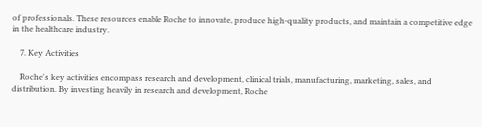of professionals. These resources enable Roche to innovate, produce high-quality products, and maintain a competitive edge in the healthcare industry.

    7. Key Activities

    Roche's key activities encompass research and development, clinical trials, manufacturing, marketing, sales, and distribution. By investing heavily in research and development, Roche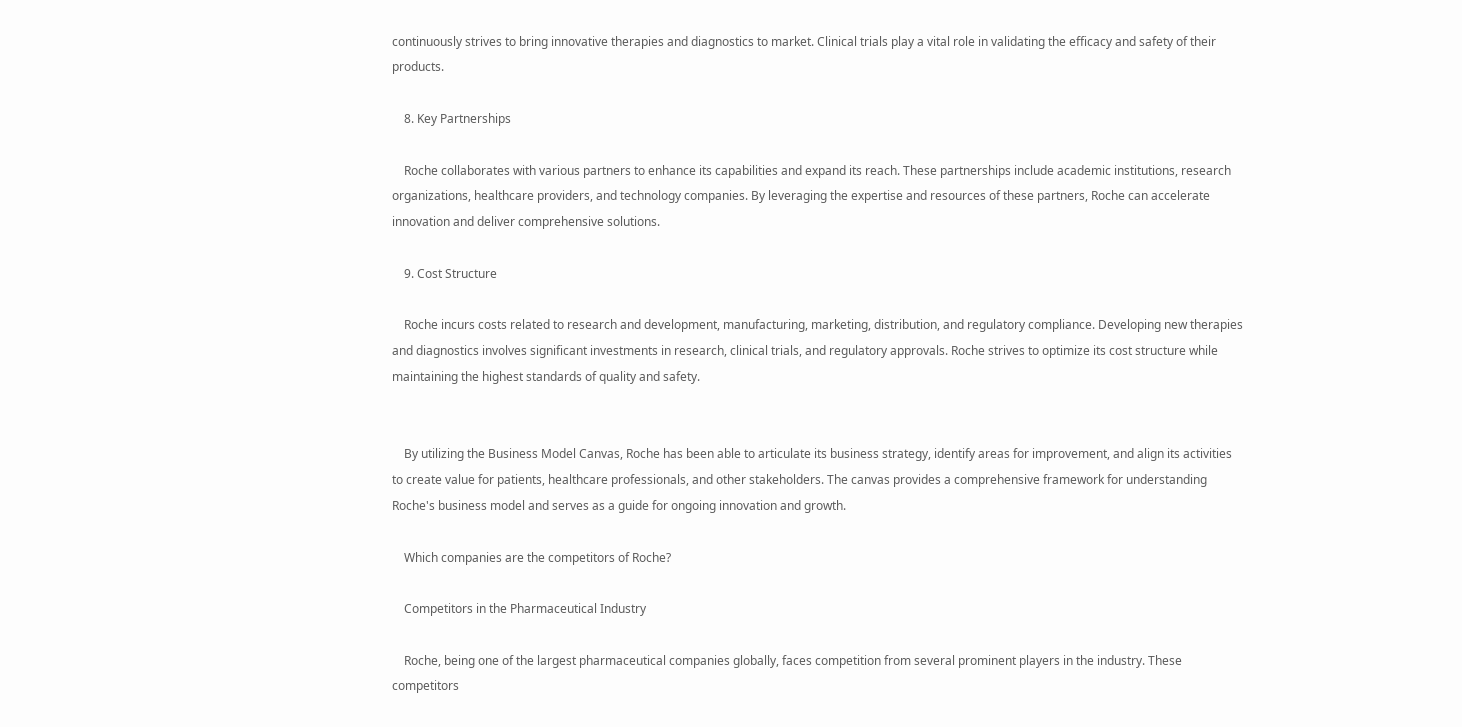continuously strives to bring innovative therapies and diagnostics to market. Clinical trials play a vital role in validating the efficacy and safety of their products.

    8. Key Partnerships

    Roche collaborates with various partners to enhance its capabilities and expand its reach. These partnerships include academic institutions, research organizations, healthcare providers, and technology companies. By leveraging the expertise and resources of these partners, Roche can accelerate innovation and deliver comprehensive solutions.

    9. Cost Structure

    Roche incurs costs related to research and development, manufacturing, marketing, distribution, and regulatory compliance. Developing new therapies and diagnostics involves significant investments in research, clinical trials, and regulatory approvals. Roche strives to optimize its cost structure while maintaining the highest standards of quality and safety.


    By utilizing the Business Model Canvas, Roche has been able to articulate its business strategy, identify areas for improvement, and align its activities to create value for patients, healthcare professionals, and other stakeholders. The canvas provides a comprehensive framework for understanding Roche's business model and serves as a guide for ongoing innovation and growth.

    Which companies are the competitors of Roche?

    Competitors in the Pharmaceutical Industry

    Roche, being one of the largest pharmaceutical companies globally, faces competition from several prominent players in the industry. These competitors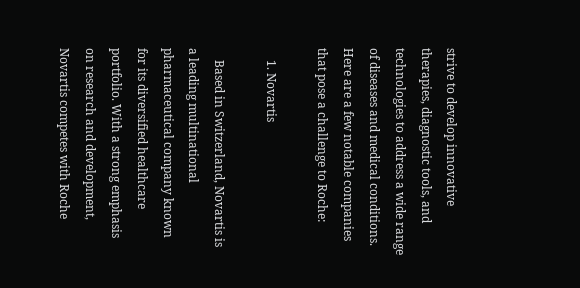strive to develop innovative therapies, diagnostic tools, and technologies to address a wide range of diseases and medical conditions. Here are a few notable companies that pose a challenge to Roche:

    1. Novartis

    Based in Switzerland, Novartis is a leading multinational pharmaceutical company known for its diversified healthcare portfolio. With a strong emphasis on research and development, Novartis competes with Roche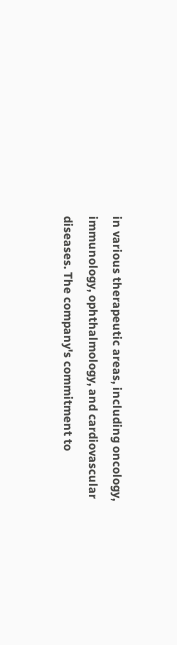in various therapeutic areas, including oncology, immunology, ophthalmology, and cardiovascular diseases. The company's commitment to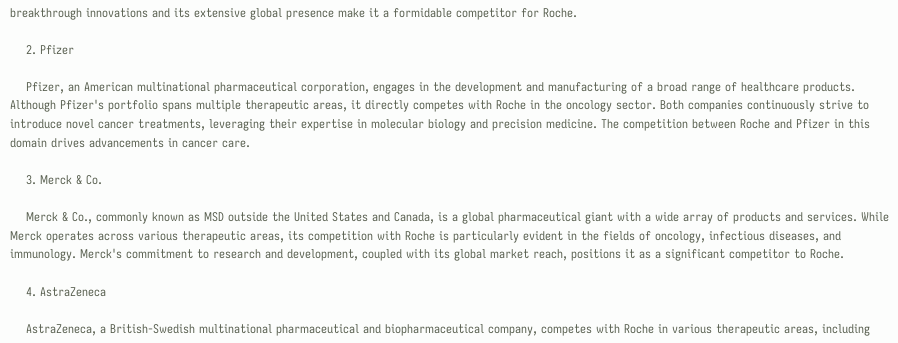breakthrough innovations and its extensive global presence make it a formidable competitor for Roche.

    2. Pfizer

    Pfizer, an American multinational pharmaceutical corporation, engages in the development and manufacturing of a broad range of healthcare products. Although Pfizer's portfolio spans multiple therapeutic areas, it directly competes with Roche in the oncology sector. Both companies continuously strive to introduce novel cancer treatments, leveraging their expertise in molecular biology and precision medicine. The competition between Roche and Pfizer in this domain drives advancements in cancer care.

    3. Merck & Co.

    Merck & Co., commonly known as MSD outside the United States and Canada, is a global pharmaceutical giant with a wide array of products and services. While Merck operates across various therapeutic areas, its competition with Roche is particularly evident in the fields of oncology, infectious diseases, and immunology. Merck's commitment to research and development, coupled with its global market reach, positions it as a significant competitor to Roche.

    4. AstraZeneca

    AstraZeneca, a British-Swedish multinational pharmaceutical and biopharmaceutical company, competes with Roche in various therapeutic areas, including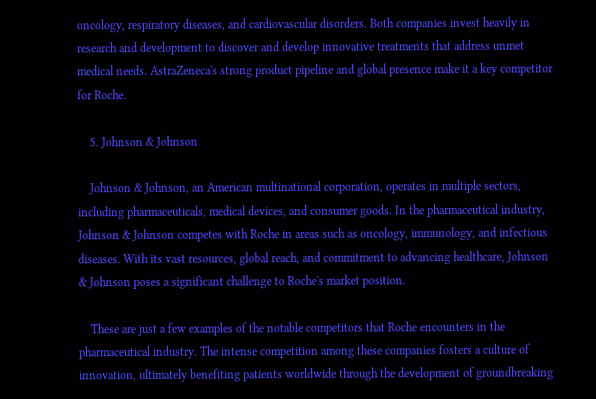oncology, respiratory diseases, and cardiovascular disorders. Both companies invest heavily in research and development to discover and develop innovative treatments that address unmet medical needs. AstraZeneca's strong product pipeline and global presence make it a key competitor for Roche.

    5. Johnson & Johnson

    Johnson & Johnson, an American multinational corporation, operates in multiple sectors, including pharmaceuticals, medical devices, and consumer goods. In the pharmaceutical industry, Johnson & Johnson competes with Roche in areas such as oncology, immunology, and infectious diseases. With its vast resources, global reach, and commitment to advancing healthcare, Johnson & Johnson poses a significant challenge to Roche's market position.

    These are just a few examples of the notable competitors that Roche encounters in the pharmaceutical industry. The intense competition among these companies fosters a culture of innovation, ultimately benefiting patients worldwide through the development of groundbreaking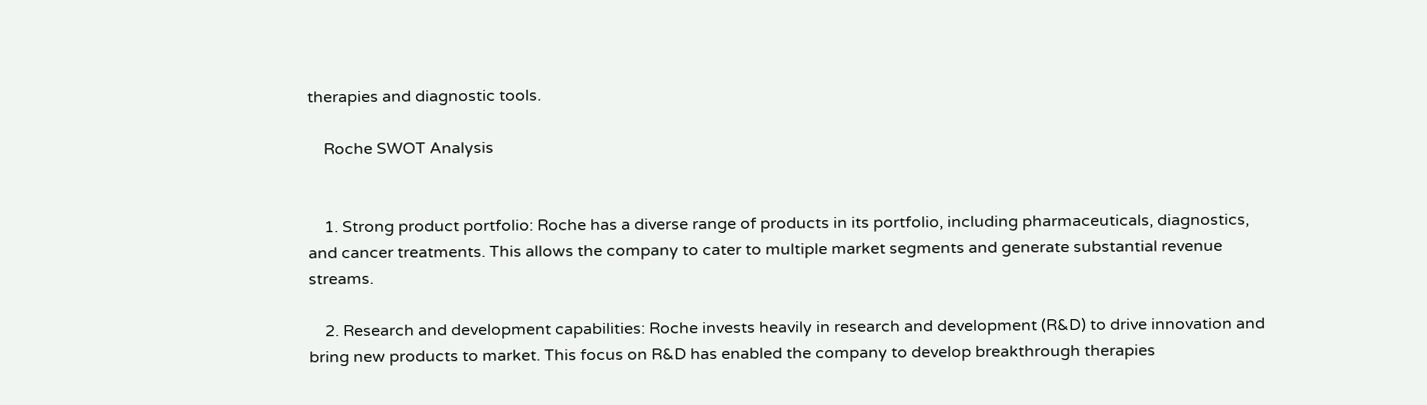therapies and diagnostic tools.

    Roche SWOT Analysis


    1. Strong product portfolio: Roche has a diverse range of products in its portfolio, including pharmaceuticals, diagnostics, and cancer treatments. This allows the company to cater to multiple market segments and generate substantial revenue streams.

    2. Research and development capabilities: Roche invests heavily in research and development (R&D) to drive innovation and bring new products to market. This focus on R&D has enabled the company to develop breakthrough therapies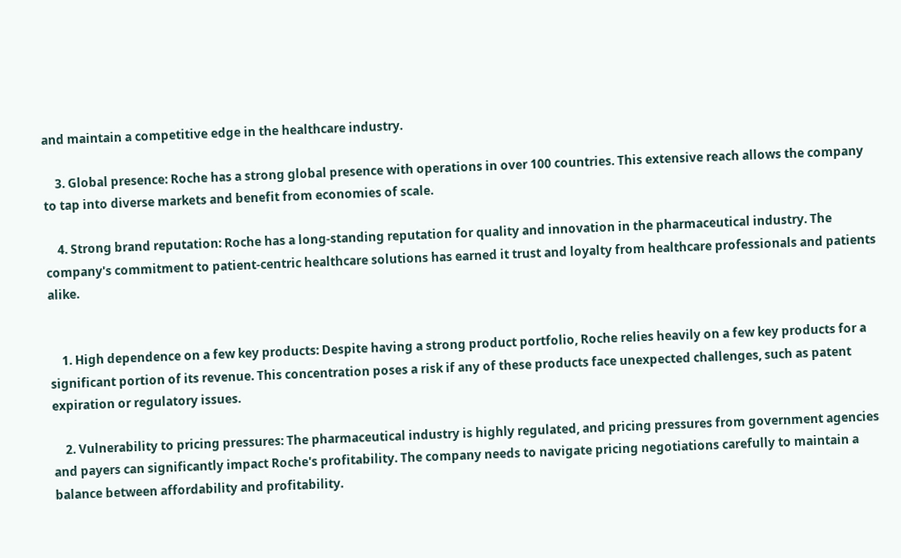and maintain a competitive edge in the healthcare industry.

    3. Global presence: Roche has a strong global presence with operations in over 100 countries. This extensive reach allows the company to tap into diverse markets and benefit from economies of scale.

    4. Strong brand reputation: Roche has a long-standing reputation for quality and innovation in the pharmaceutical industry. The company's commitment to patient-centric healthcare solutions has earned it trust and loyalty from healthcare professionals and patients alike.


    1. High dependence on a few key products: Despite having a strong product portfolio, Roche relies heavily on a few key products for a significant portion of its revenue. This concentration poses a risk if any of these products face unexpected challenges, such as patent expiration or regulatory issues.

    2. Vulnerability to pricing pressures: The pharmaceutical industry is highly regulated, and pricing pressures from government agencies and payers can significantly impact Roche's profitability. The company needs to navigate pricing negotiations carefully to maintain a balance between affordability and profitability.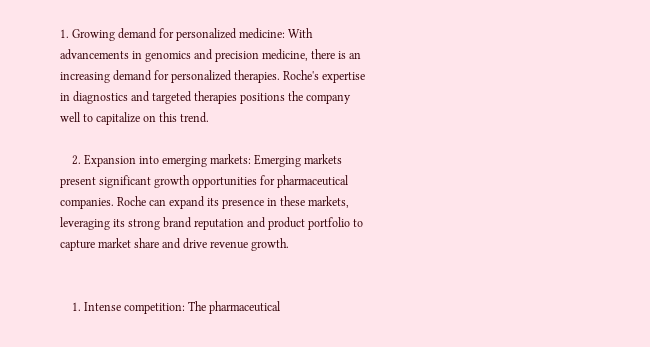1. Growing demand for personalized medicine: With advancements in genomics and precision medicine, there is an increasing demand for personalized therapies. Roche's expertise in diagnostics and targeted therapies positions the company well to capitalize on this trend.

    2. Expansion into emerging markets: Emerging markets present significant growth opportunities for pharmaceutical companies. Roche can expand its presence in these markets, leveraging its strong brand reputation and product portfolio to capture market share and drive revenue growth.


    1. Intense competition: The pharmaceutical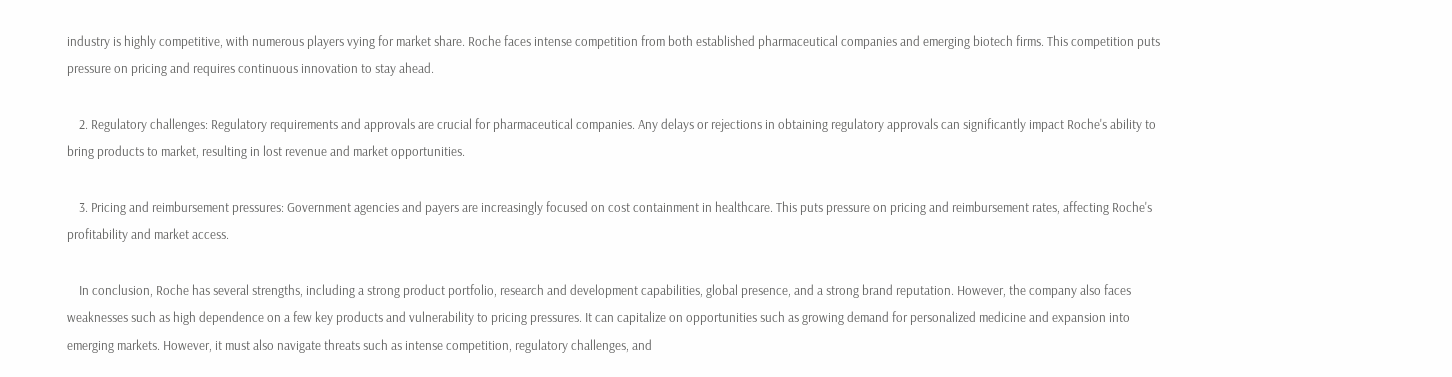industry is highly competitive, with numerous players vying for market share. Roche faces intense competition from both established pharmaceutical companies and emerging biotech firms. This competition puts pressure on pricing and requires continuous innovation to stay ahead.

    2. Regulatory challenges: Regulatory requirements and approvals are crucial for pharmaceutical companies. Any delays or rejections in obtaining regulatory approvals can significantly impact Roche's ability to bring products to market, resulting in lost revenue and market opportunities.

    3. Pricing and reimbursement pressures: Government agencies and payers are increasingly focused on cost containment in healthcare. This puts pressure on pricing and reimbursement rates, affecting Roche's profitability and market access.

    In conclusion, Roche has several strengths, including a strong product portfolio, research and development capabilities, global presence, and a strong brand reputation. However, the company also faces weaknesses such as high dependence on a few key products and vulnerability to pricing pressures. It can capitalize on opportunities such as growing demand for personalized medicine and expansion into emerging markets. However, it must also navigate threats such as intense competition, regulatory challenges, and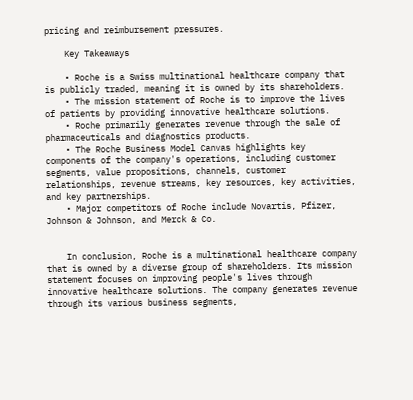pricing and reimbursement pressures.

    Key Takeaways

    • Roche is a Swiss multinational healthcare company that is publicly traded, meaning it is owned by its shareholders.
    • The mission statement of Roche is to improve the lives of patients by providing innovative healthcare solutions.
    • Roche primarily generates revenue through the sale of pharmaceuticals and diagnostics products.
    • The Roche Business Model Canvas highlights key components of the company's operations, including customer segments, value propositions, channels, customer relationships, revenue streams, key resources, key activities, and key partnerships.
    • Major competitors of Roche include Novartis, Pfizer, Johnson & Johnson, and Merck & Co.


    In conclusion, Roche is a multinational healthcare company that is owned by a diverse group of shareholders. Its mission statement focuses on improving people's lives through innovative healthcare solutions. The company generates revenue through its various business segments,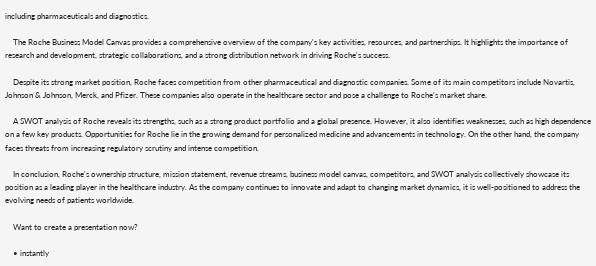including pharmaceuticals and diagnostics.

    The Roche Business Model Canvas provides a comprehensive overview of the company's key activities, resources, and partnerships. It highlights the importance of research and development, strategic collaborations, and a strong distribution network in driving Roche's success.

    Despite its strong market position, Roche faces competition from other pharmaceutical and diagnostic companies. Some of its main competitors include Novartis, Johnson & Johnson, Merck, and Pfizer. These companies also operate in the healthcare sector and pose a challenge to Roche's market share.

    A SWOT analysis of Roche reveals its strengths, such as a strong product portfolio and a global presence. However, it also identifies weaknesses, such as high dependence on a few key products. Opportunities for Roche lie in the growing demand for personalized medicine and advancements in technology. On the other hand, the company faces threats from increasing regulatory scrutiny and intense competition.

    In conclusion, Roche's ownership structure, mission statement, revenue streams, business model canvas, competitors, and SWOT analysis collectively showcase its position as a leading player in the healthcare industry. As the company continues to innovate and adapt to changing market dynamics, it is well-positioned to address the evolving needs of patients worldwide.

    Want to create a presentation now?

    • instantly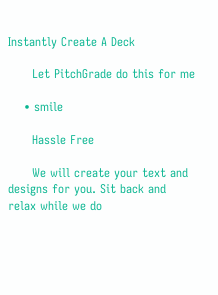Instantly Create A Deck

      Let PitchGrade do this for me

    • smile

      Hassle Free

      We will create your text and designs for you. Sit back and relax while we do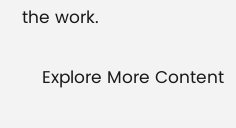the work.

    Explore More Content